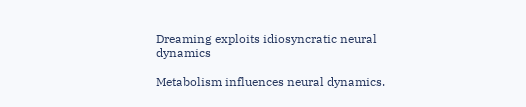Dreaming exploits idiosyncratic neural dynamics

Metabolism influences neural dynamics.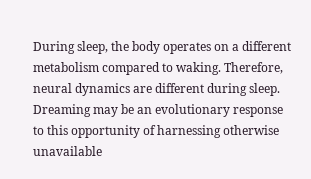During sleep, the body operates on a different metabolism compared to waking. Therefore, neural dynamics are different during sleep. Dreaming may be an evolutionary response to this opportunity of harnessing otherwise unavailable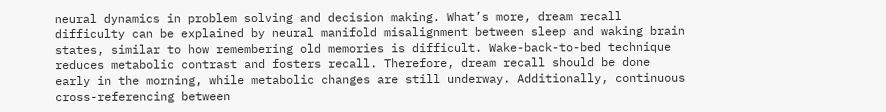neural dynamics in problem solving and decision making. What’s more, dream recall difficulty can be explained by neural manifold misalignment between sleep and waking brain states, similar to how remembering old memories is difficult. Wake-back-to-bed technique reduces metabolic contrast and fosters recall. Therefore, dream recall should be done early in the morning, while metabolic changes are still underway. Additionally, continuous cross-referencing between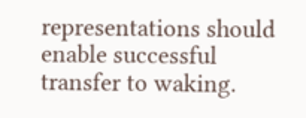representations should enable successful transfer to waking.